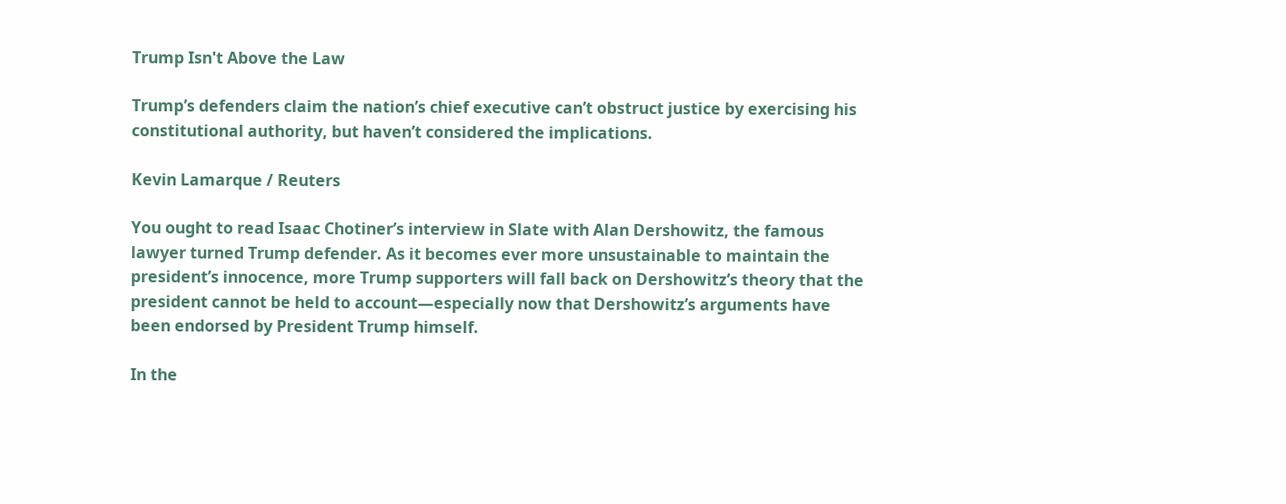Trump Isn't Above the Law

Trump’s defenders claim the nation’s chief executive can’t obstruct justice by exercising his constitutional authority, but haven’t considered the implications.

Kevin Lamarque / Reuters

You ought to read Isaac Chotiner’s interview in Slate with Alan Dershowitz, the famous lawyer turned Trump defender. As it becomes ever more unsustainable to maintain the president’s innocence, more Trump supporters will fall back on Dershowitz’s theory that the president cannot be held to account—especially now that Dershowitz’s arguments have been endorsed by President Trump himself.

In the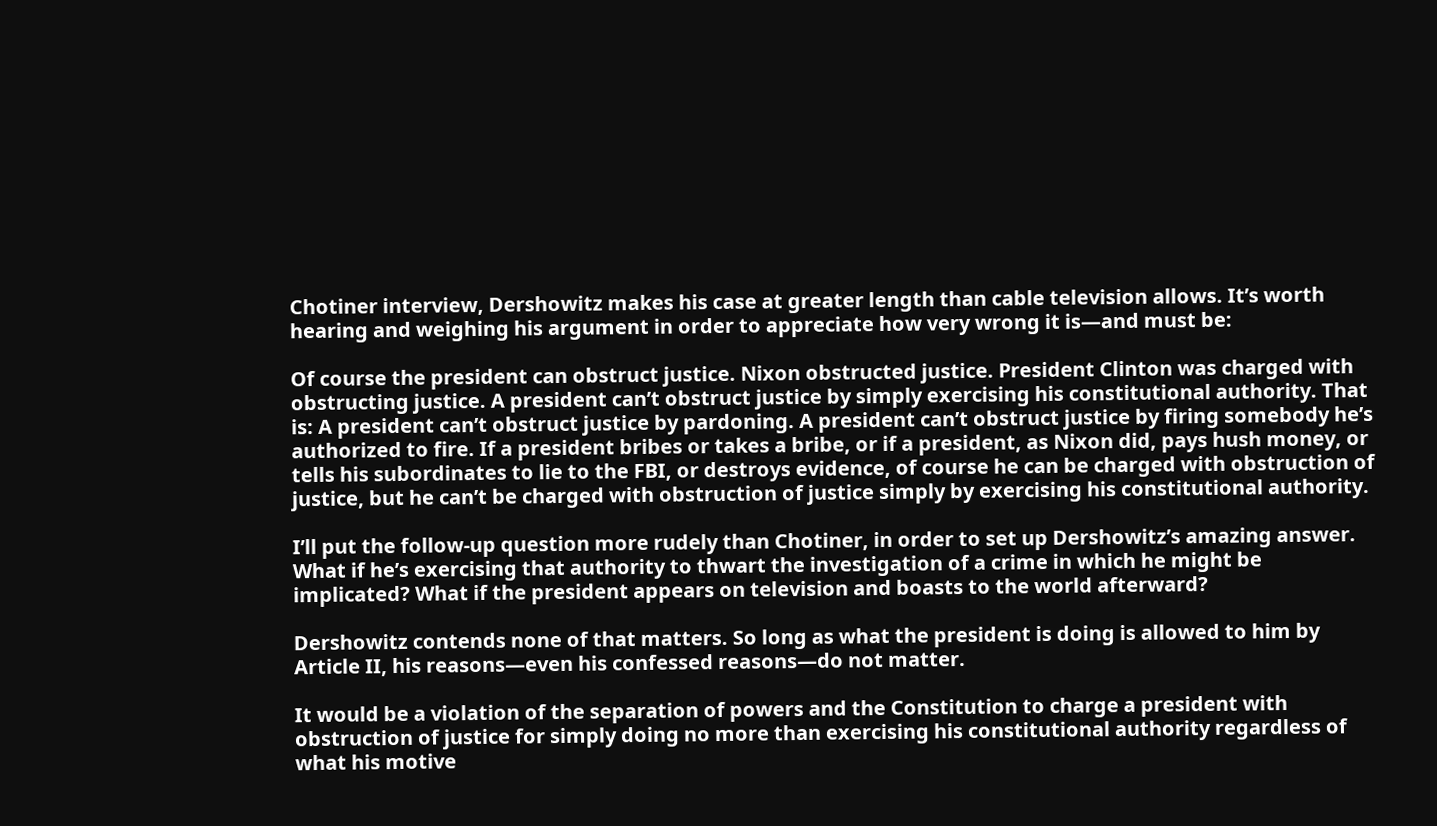Chotiner interview, Dershowitz makes his case at greater length than cable television allows. It’s worth hearing and weighing his argument in order to appreciate how very wrong it is—and must be:

Of course the president can obstruct justice. Nixon obstructed justice. President Clinton was charged with obstructing justice. A president can’t obstruct justice by simply exercising his constitutional authority. That is: A president can’t obstruct justice by pardoning. A president can’t obstruct justice by firing somebody he’s authorized to fire. If a president bribes or takes a bribe, or if a president, as Nixon did, pays hush money, or tells his subordinates to lie to the FBI, or destroys evidence, of course he can be charged with obstruction of justice, but he can’t be charged with obstruction of justice simply by exercising his constitutional authority.

I’ll put the follow-up question more rudely than Chotiner, in order to set up Dershowitz’s amazing answer. What if he’s exercising that authority to thwart the investigation of a crime in which he might be implicated? What if the president appears on television and boasts to the world afterward?

Dershowitz contends none of that matters. So long as what the president is doing is allowed to him by Article II, his reasons—even his confessed reasons—do not matter.

It would be a violation of the separation of powers and the Constitution to charge a president with obstruction of justice for simply doing no more than exercising his constitutional authority regardless of what his motive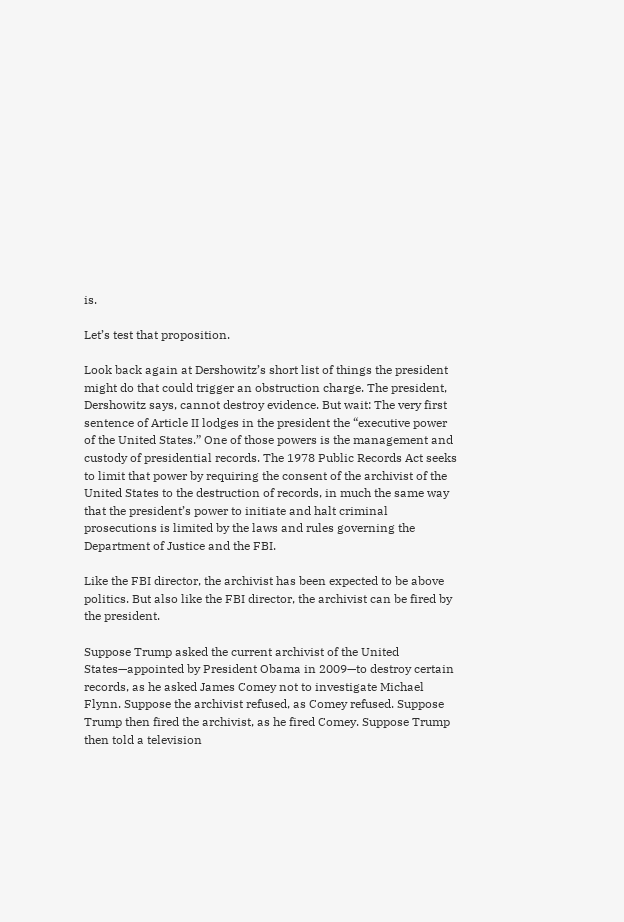is.

Let’s test that proposition.

Look back again at Dershowitz’s short list of things the president might do that could trigger an obstruction charge. The president, Dershowitz says, cannot destroy evidence. But wait: The very first sentence of Article II lodges in the president the “executive power of the United States.” One of those powers is the management and custody of presidential records. The 1978 Public Records Act seeks to limit that power by requiring the consent of the archivist of the United States to the destruction of records, in much the same way that the president’s power to initiate and halt criminal prosecutions is limited by the laws and rules governing the Department of Justice and the FBI.

Like the FBI director, the archivist has been expected to be above politics. But also like the FBI director, the archivist can be fired by the president.

Suppose Trump asked the current archivist of the United States—appointed by President Obama in 2009—to destroy certain records, as he asked James Comey not to investigate Michael Flynn. Suppose the archivist refused, as Comey refused. Suppose Trump then fired the archivist, as he fired Comey. Suppose Trump then told a television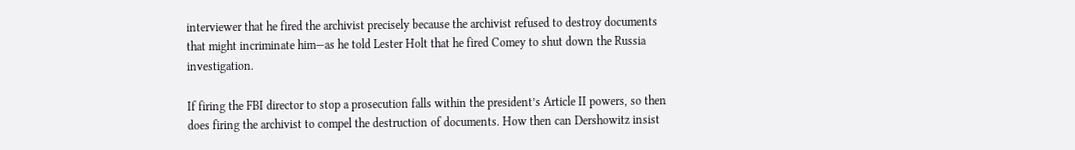interviewer that he fired the archivist precisely because the archivist refused to destroy documents that might incriminate him—as he told Lester Holt that he fired Comey to shut down the Russia investigation.

If firing the FBI director to stop a prosecution falls within the president’s Article II powers, so then does firing the archivist to compel the destruction of documents. How then can Dershowitz insist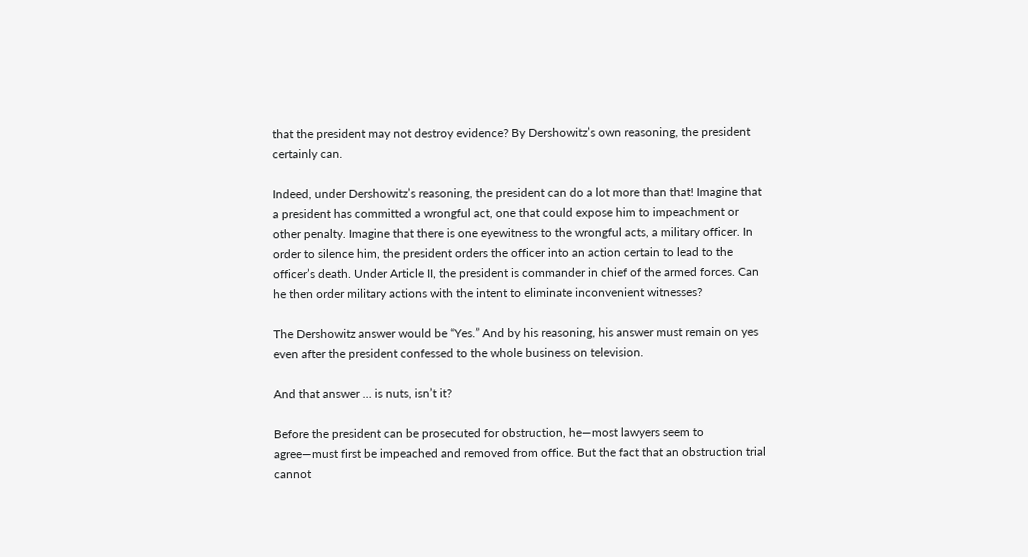that the president may not destroy evidence? By Dershowitz’s own reasoning, the president certainly can.

Indeed, under Dershowitz’s reasoning, the president can do a lot more than that! Imagine that a president has committed a wrongful act, one that could expose him to impeachment or other penalty. Imagine that there is one eyewitness to the wrongful acts, a military officer. In order to silence him, the president orders the officer into an action certain to lead to the officer’s death. Under Article II, the president is commander in chief of the armed forces. Can he then order military actions with the intent to eliminate inconvenient witnesses?

The Dershowitz answer would be “Yes.” And by his reasoning, his answer must remain on yes even after the president confessed to the whole business on television.

And that answer … is nuts, isn’t it?

Before the president can be prosecuted for obstruction, he—most lawyers seem to agree—must first be impeached and removed from office. But the fact that an obstruction trial cannot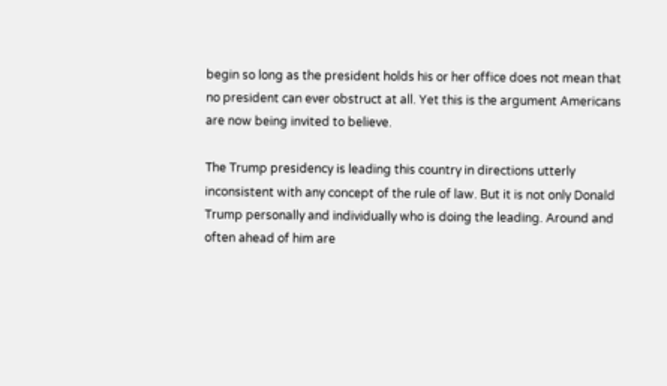begin so long as the president holds his or her office does not mean that no president can ever obstruct at all. Yet this is the argument Americans are now being invited to believe.

The Trump presidency is leading this country in directions utterly inconsistent with any concept of the rule of law. But it is not only Donald Trump personally and individually who is doing the leading. Around and often ahead of him are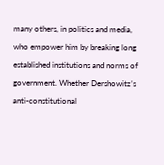many others, in politics and media, who empower him by breaking long established institutions and norms of government. Whether Dershowitz’s anti-constitutional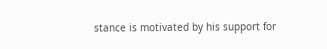stance is motivated by his support for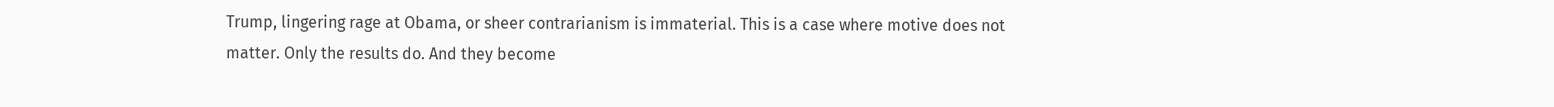Trump, lingering rage at Obama, or sheer contrarianism is immaterial. This is a case where motive does not matter. Only the results do. And they become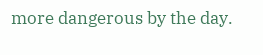more dangerous by the day.